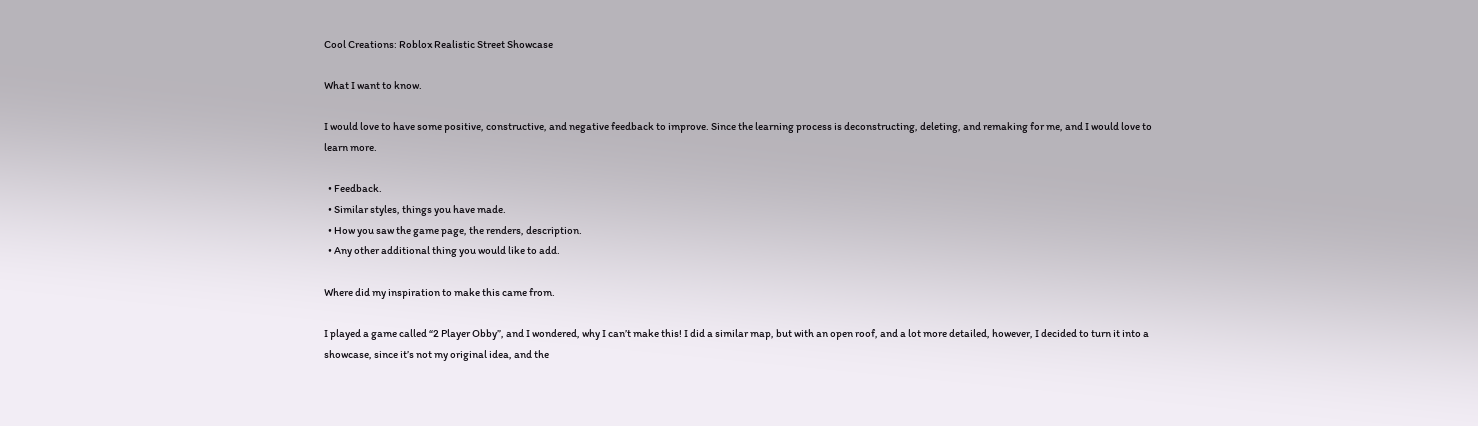Cool Creations: Roblox Realistic Street Showcase

What I want to know.

I would love to have some positive, constructive, and negative feedback to improve. Since the learning process is deconstructing, deleting, and remaking for me, and I would love to learn more.

  • Feedback.
  • Similar styles, things you have made.
  • How you saw the game page, the renders, description.
  • Any other additional thing you would like to add.

Where did my inspiration to make this came from.

I played a game called “2 Player Obby”, and I wondered, why I can’t make this! I did a similar map, but with an open roof, and a lot more detailed, however, I decided to turn it into a showcase, since it’s not my original idea, and the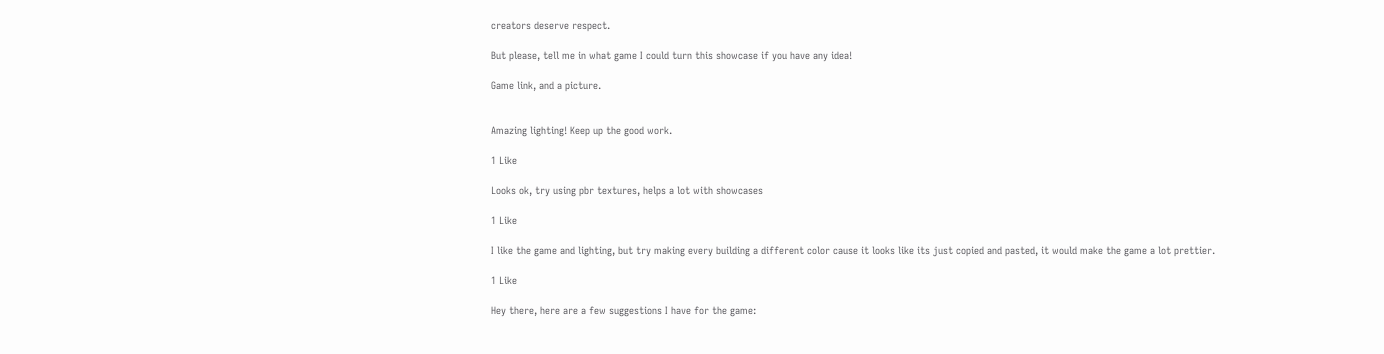creators deserve respect.

But please, tell me in what game I could turn this showcase if you have any idea!

Game link, and a picture.


Amazing lighting! Keep up the good work.

1 Like

Looks ok, try using pbr textures, helps a lot with showcases

1 Like

I like the game and lighting, but try making every building a different color cause it looks like its just copied and pasted, it would make the game a lot prettier.

1 Like

Hey there, here are a few suggestions I have for the game: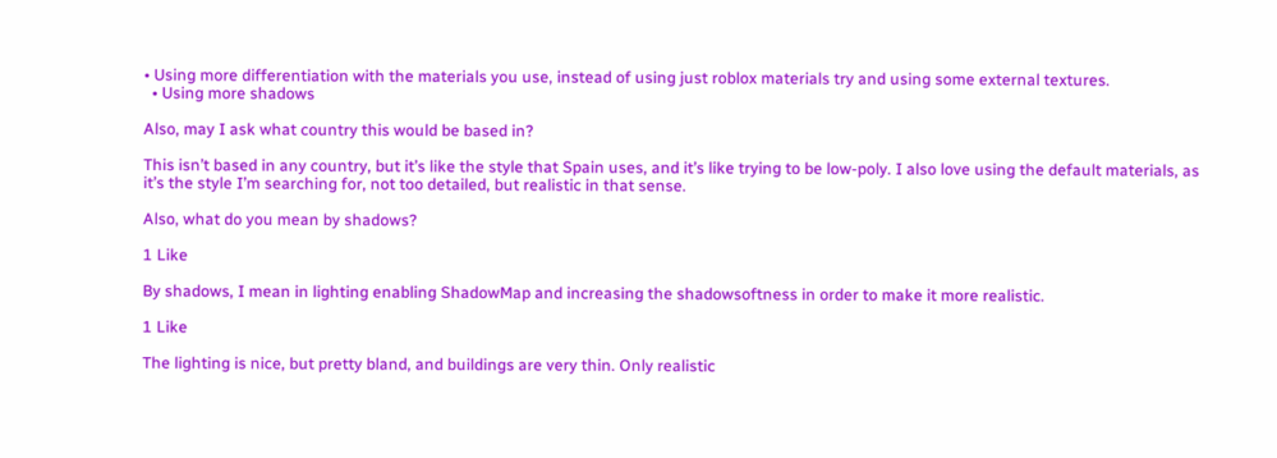• Using more differentiation with the materials you use, instead of using just roblox materials try and using some external textures.
  • Using more shadows

Also, may I ask what country this would be based in?

This isn’t based in any country, but it’s like the style that Spain uses, and it’s like trying to be low-poly. I also love using the default materials, as it’s the style I’m searching for, not too detailed, but realistic in that sense.

Also, what do you mean by shadows?

1 Like

By shadows, I mean in lighting enabling ShadowMap and increasing the shadowsoftness in order to make it more realistic.

1 Like

The lighting is nice, but pretty bland, and buildings are very thin. Only realistic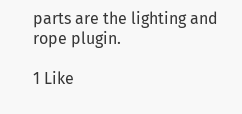parts are the lighting and rope plugin.

1 Like